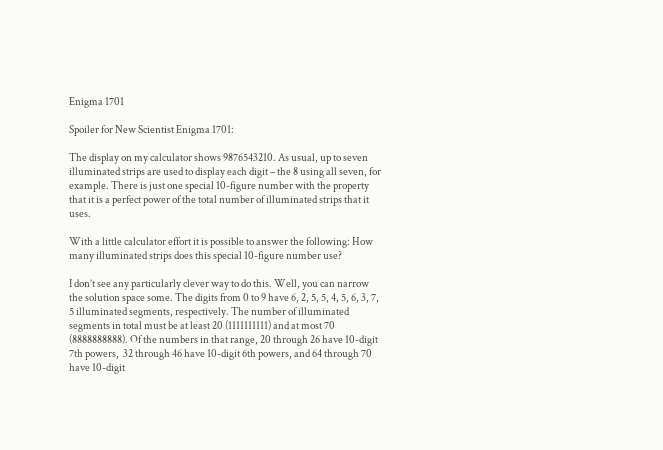Enigma 1701

Spoiler for New Scientist Enigma 1701:

The display on my calculator shows 9876543210. As usual, up to seven illuminated strips are used to display each digit – the 8 using all seven, for example. There is just one special 10-figure number with the property that it is a perfect power of the total number of illuminated strips that it uses.

With a little calculator effort it is possible to answer the following: How many illuminated strips does this special 10-figure number use?

I don’t see any particularly clever way to do this. Well, you can narrow the solution space some. The digits from 0 to 9 have 6, 2, 5, 5, 4, 5, 6, 3, 7, 5 illuminated segments, respectively. The number of illuminated segments in total must be at least 20 (1111111111) and at most 70 (8888888888). Of the numbers in that range, 20 through 26 have 10-digit 7th powers,  32 through 46 have 10-digit 6th powers, and 64 through 70 have 10-digit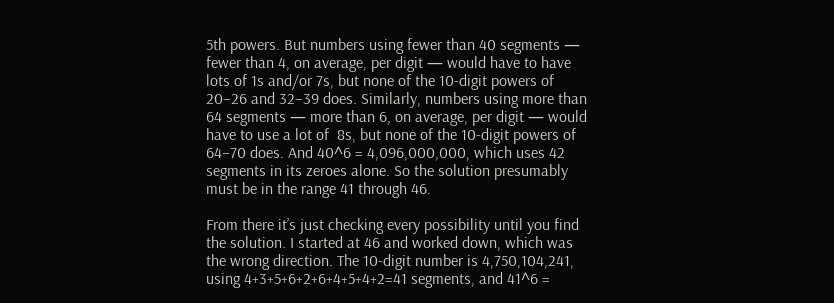5th powers. But numbers using fewer than 40 segments — fewer than 4, on average, per digit — would have to have lots of 1s and/or 7s, but none of the 10-digit powers of 20–26 and 32–39 does. Similarly, numbers using more than 64 segments — more than 6, on average, per digit — would have to use a lot of  8s, but none of the 10-digit powers of 64–70 does. And 40^6 = 4,096,000,000, which uses 42 segments in its zeroes alone. So the solution presumably must be in the range 41 through 46.

From there it’s just checking every possibility until you find the solution. I started at 46 and worked down, which was the wrong direction. The 10-digit number is 4,750,104,241, using 4+3+5+6+2+6+4+5+4+2=41 segments, and 41^6 =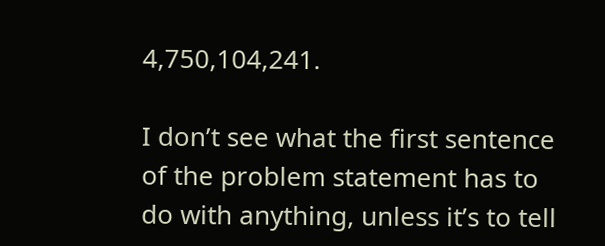4,750,104,241.

I don’t see what the first sentence of the problem statement has to do with anything, unless it’s to tell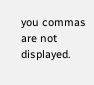you commas are not displayed.